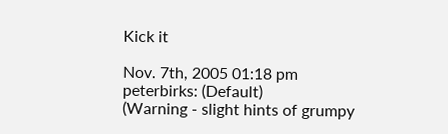Kick it

Nov. 7th, 2005 01:18 pm
peterbirks: (Default)
(Warning - slight hints of grumpy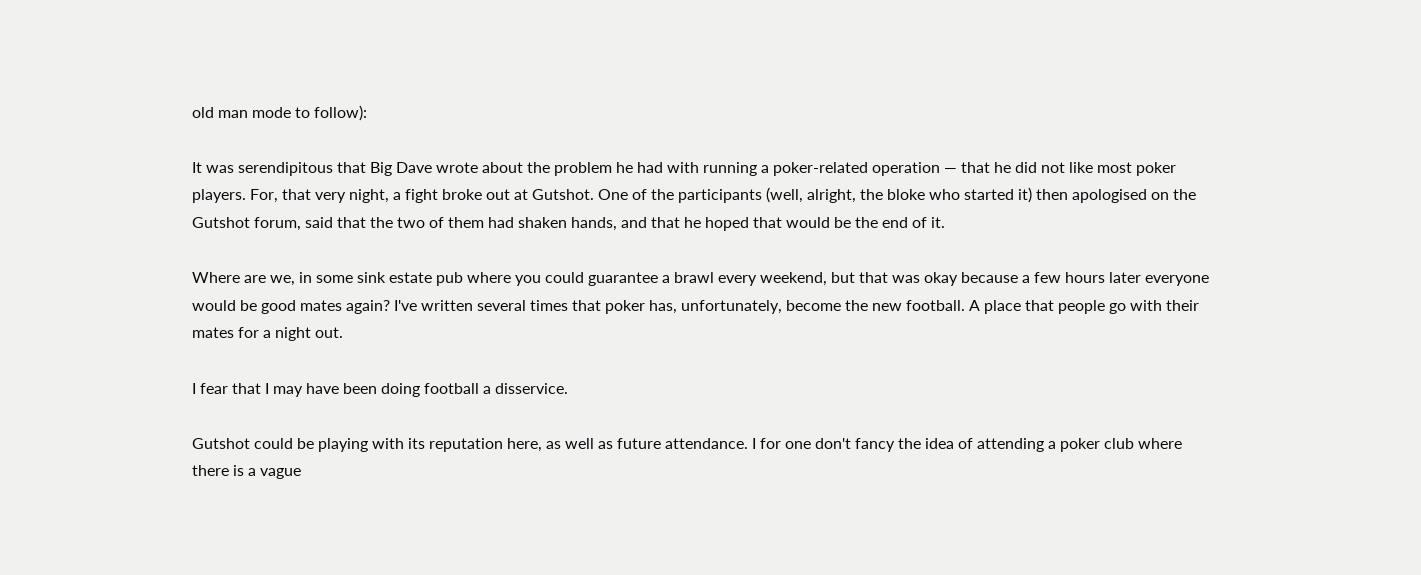old man mode to follow):

It was serendipitous that Big Dave wrote about the problem he had with running a poker-related operation — that he did not like most poker players. For, that very night, a fight broke out at Gutshot. One of the participants (well, alright, the bloke who started it) then apologised on the Gutshot forum, said that the two of them had shaken hands, and that he hoped that would be the end of it.

Where are we, in some sink estate pub where you could guarantee a brawl every weekend, but that was okay because a few hours later everyone would be good mates again? I've written several times that poker has, unfortunately, become the new football. A place that people go with their mates for a night out.

I fear that I may have been doing football a disservice.

Gutshot could be playing with its reputation here, as well as future attendance. I for one don't fancy the idea of attending a poker club where there is a vague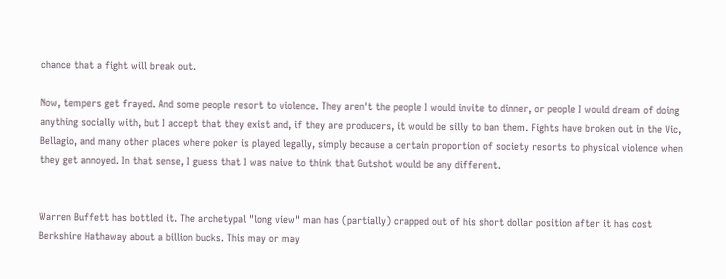chance that a fight will break out.

Now, tempers get frayed. And some people resort to violence. They aren't the people I would invite to dinner, or people I would dream of doing anything socially with, but I accept that they exist and, if they are producers, it would be silly to ban them. Fights have broken out in the Vic, Bellagio, and many other places where poker is played legally, simply because a certain proportion of society resorts to physical violence when they get annoyed. In that sense, I guess that I was naive to think that Gutshot would be any different.


Warren Buffett has bottled it. The archetypal "long view" man has (partially) crapped out of his short dollar position after it has cost Berkshire Hathaway about a billion bucks. This may or may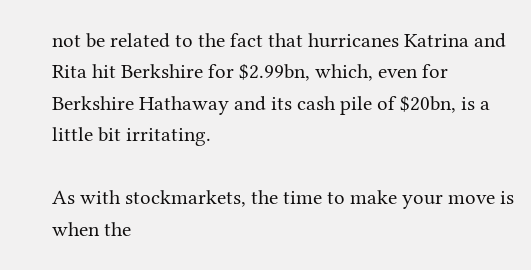not be related to the fact that hurricanes Katrina and Rita hit Berkshire for $2.99bn, which, even for Berkshire Hathaway and its cash pile of $20bn, is a little bit irritating.

As with stockmarkets, the time to make your move is when the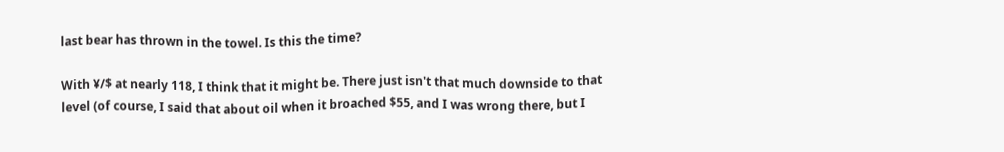last bear has thrown in the towel. Is this the time?

With ¥/$ at nearly 118, I think that it might be. There just isn't that much downside to that level (of course, I said that about oil when it broached $55, and I was wrong there, but I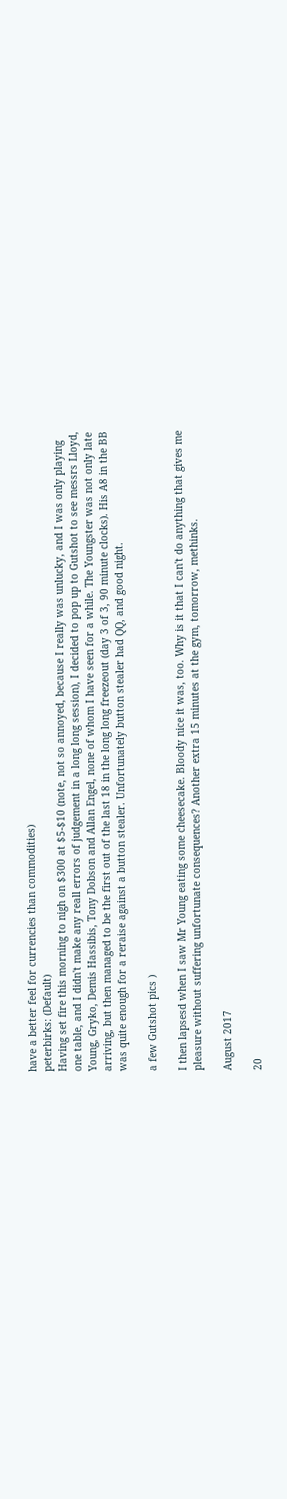have a better feel for currencies than commodities)
peterbirks: (Default)
Having set fire this morning to nigh on $300 at $5-$10 (note, not so annoyed, because I really was unlucky, and I was only playing one table, and I didn't make any reall errors of judgement in a long long session), I decided to pop up to Gutshot to see messrs Lloyd, Young, Gryko, Demis Hassibis, Tony Dobson and Allan Engel, none of whom I have seen for a while. The Youngster was not only late arriving, but then managed to be the first out of the last 18 in the long long freezeout (day 3 of 3, 90 minute clocks). His A8 in the BB was quite enough for a reraise against a button stealer. Unfortunately button stealer had QQ, and good night.

a few Gutshot pics )

I then lapsesd when I saw Mr Young eating some cheesecake. Bloody nice it was, too. Why is it that I can't do anything that gives me pleasure without suffering unfortunate consequences? Another extra 15 minutes at the gym, tomorrow, methinks.

August 2017

20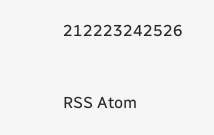212223242526


RSS Atom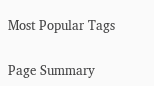Most Popular Tags

Page Summary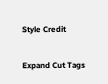Style Credit

Expand Cut Tags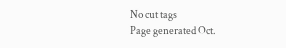No cut tags
Page generated Oct.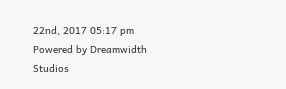22nd, 2017 05:17 pm
Powered by Dreamwidth Studios